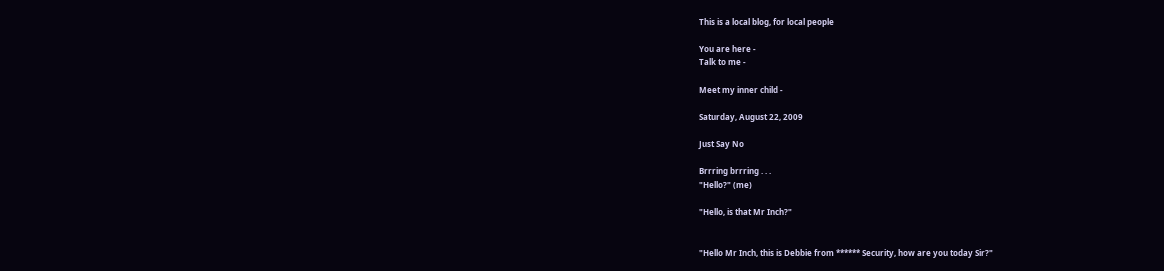This is a local blog, for local people

You are here -
Talk to me -

Meet my inner child -

Saturday, August 22, 2009

Just Say No

Brrring brrring . . .
"Hello?" (me)

"Hello, is that Mr Inch?"


"Hello Mr Inch, this is Debbie from ****** Security, how are you today Sir?"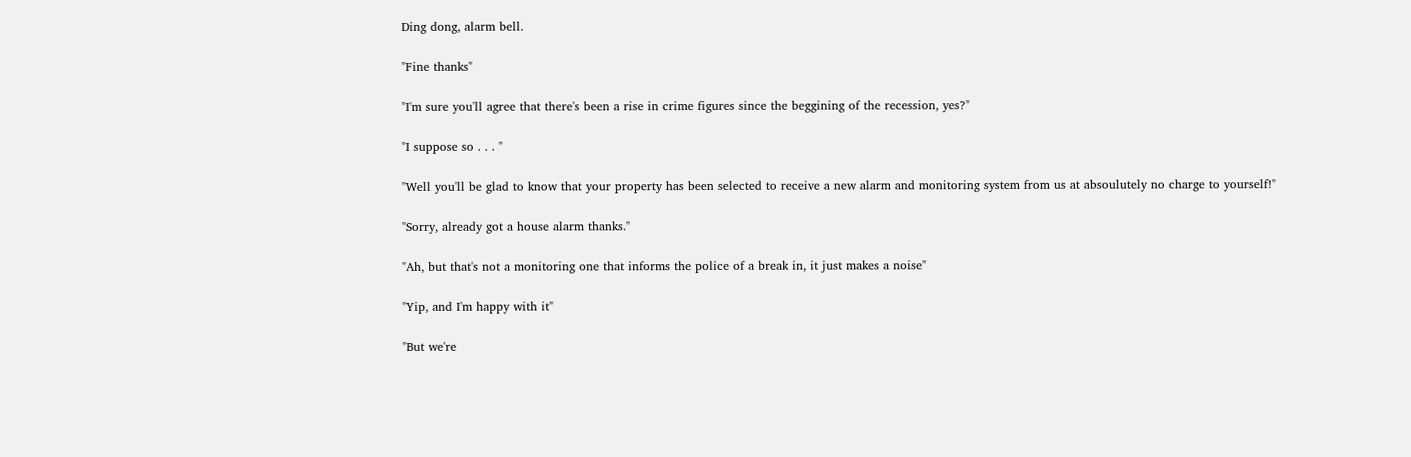Ding dong, alarm bell.

"Fine thanks"

"I'm sure you'll agree that there's been a rise in crime figures since the beggining of the recession, yes?"

"I suppose so . . . "

"Well you'll be glad to know that your property has been selected to receive a new alarm and monitoring system from us at absoulutely no charge to yourself!"

"Sorry, already got a house alarm thanks."

"Ah, but that's not a monitoring one that informs the police of a break in, it just makes a noise"

"Yip, and I'm happy with it"

"But we're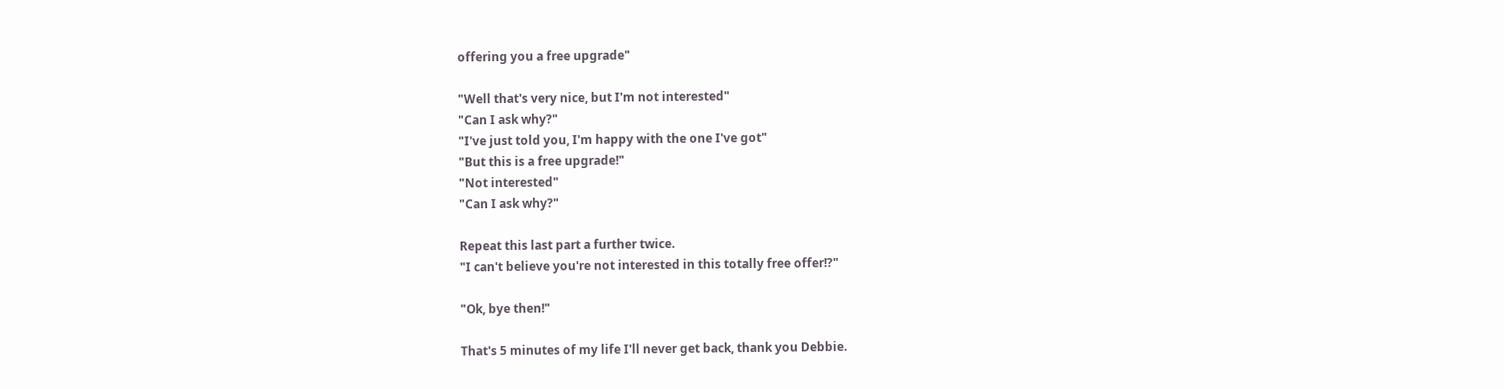offering you a free upgrade"

"Well that's very nice, but I'm not interested"
"Can I ask why?"
"I've just told you, I'm happy with the one I've got"
"But this is a free upgrade!"
"Not interested"
"Can I ask why?"

Repeat this last part a further twice.
"I can't believe you're not interested in this totally free offer!?"

"Ok, bye then!"

That's 5 minutes of my life I'll never get back, thank you Debbie.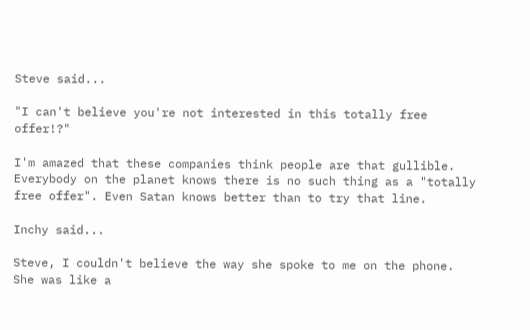Steve said...

"I can't believe you're not interested in this totally free offer!?"

I'm amazed that these companies think people are that gullible. Everybody on the planet knows there is no such thing as a "totally free offer". Even Satan knows better than to try that line.

Inchy said...

Steve, I couldn't believe the way she spoke to me on the phone. She was like a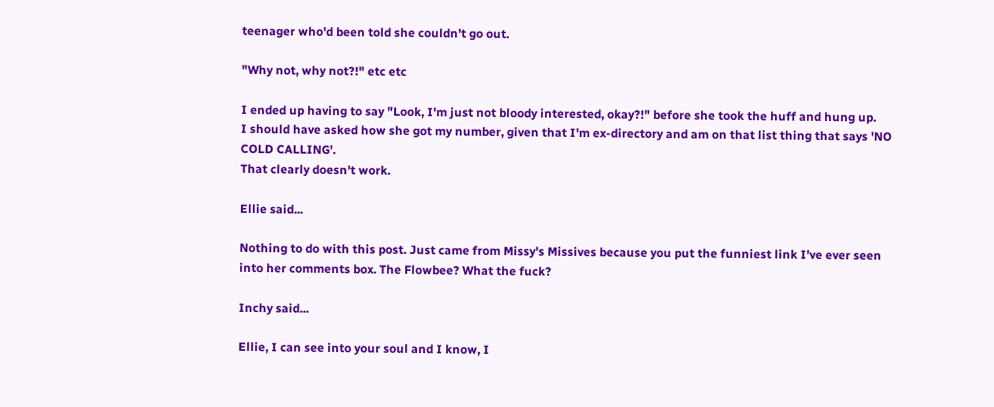teenager who'd been told she couldn't go out.

"Why not, why not?!" etc etc

I ended up having to say "Look, I'm just not bloody interested, okay?!" before she took the huff and hung up.
I should have asked how she got my number, given that I'm ex-directory and am on that list thing that says 'NO COLD CALLING'.
That clearly doesn't work.

Ellie said...

Nothing to do with this post. Just came from Missy's Missives because you put the funniest link I've ever seen into her comments box. The Flowbee? What the fuck?

Inchy said...

Ellie, I can see into your soul and I know, I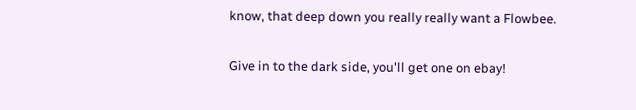know, that deep down you really really want a Flowbee.

Give in to the dark side, you'll get one on ebay!